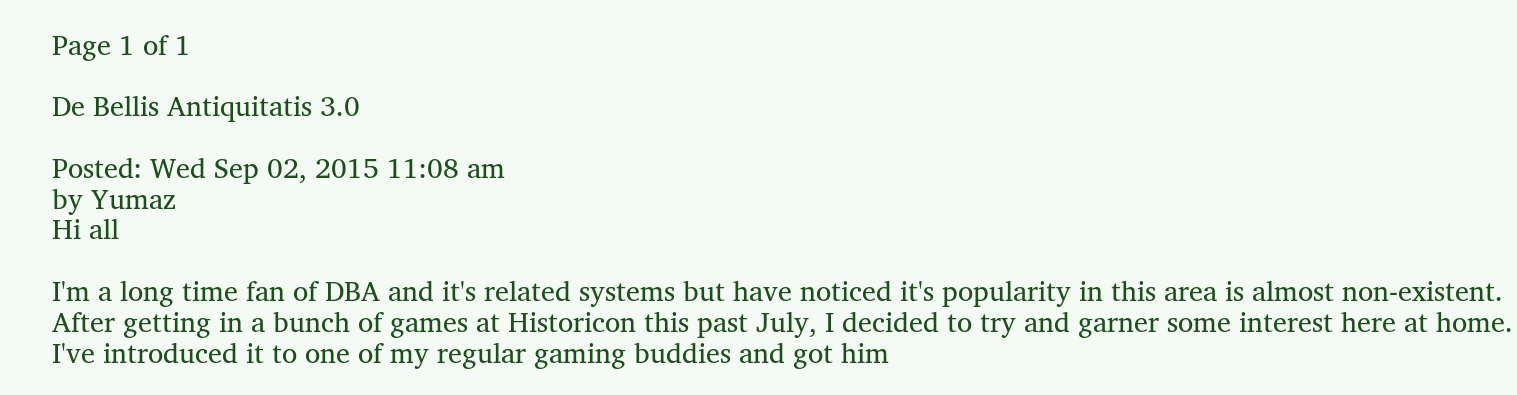Page 1 of 1

De Bellis Antiquitatis 3.0

Posted: Wed Sep 02, 2015 11:08 am
by Yumaz
Hi all

I'm a long time fan of DBA and it's related systems but have noticed it's popularity in this area is almost non-existent. After getting in a bunch of games at Historicon this past July, I decided to try and garner some interest here at home. I've introduced it to one of my regular gaming buddies and got him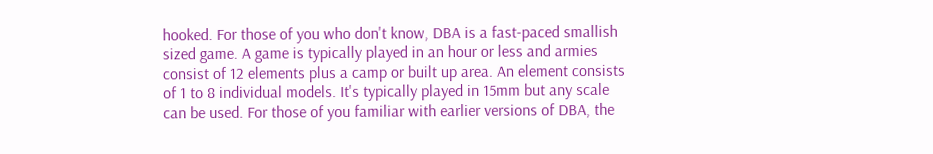hooked. For those of you who don't know, DBA is a fast-paced smallish sized game. A game is typically played in an hour or less and armies consist of 12 elements plus a camp or built up area. An element consists of 1 to 8 individual models. It's typically played in 15mm but any scale can be used. For those of you familiar with earlier versions of DBA, the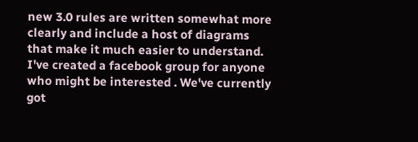new 3.0 rules are written somewhat more clearly and include a host of diagrams that make it much easier to understand. I've created a facebook group for anyone who might be interested . We've currently got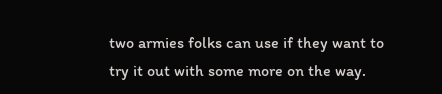two armies folks can use if they want to try it out with some more on the way.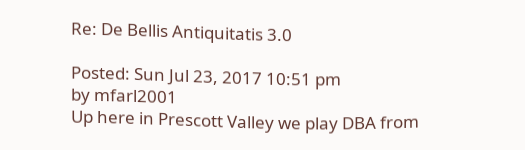Re: De Bellis Antiquitatis 3.0

Posted: Sun Jul 23, 2017 10:51 pm
by mfarl2001
Up here in Prescott Valley we play DBA from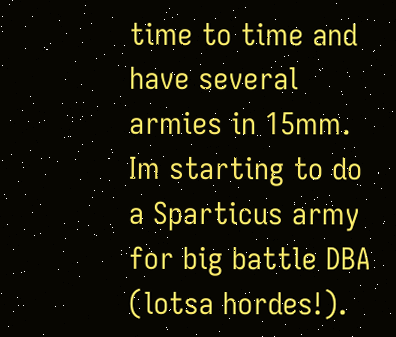time to time and have several armies in 15mm. Im starting to do a Sparticus army for big battle DBA (lotsa hordes!).